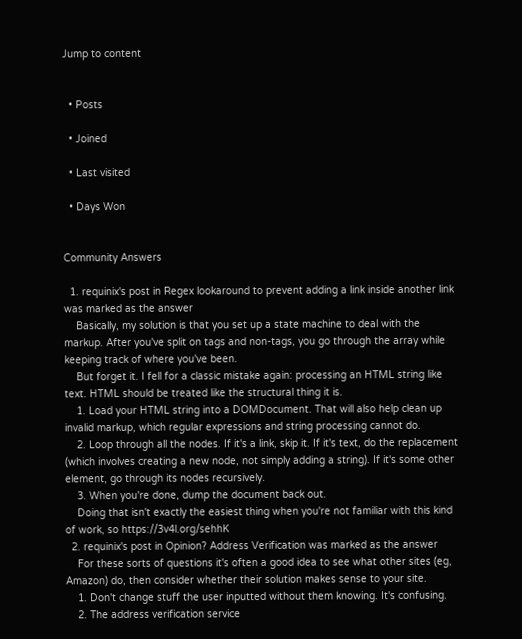Jump to content


  • Posts

  • Joined

  • Last visited

  • Days Won


Community Answers

  1. requinix's post in Regex lookaround to prevent adding a link inside another link was marked as the answer
    Basically, my solution is that you set up a state machine to deal with the markup. After you've split on tags and non-tags, you go through the array while keeping track of where you've been.
    But forget it. I fell for a classic mistake again: processing an HTML string like text. HTML should be treated like the structural thing it is.
    1. Load your HTML string into a DOMDocument. That will also help clean up invalid markup, which regular expressions and string processing cannot do.
    2. Loop through all the nodes. If it's a link, skip it. If it's text, do the replacement (which involves creating a new node, not simply adding a string). If it's some other element, go through its nodes recursively.
    3. When you're done, dump the document back out.
    Doing that isn't exactly the easiest thing when you're not familiar with this kind of work, so https://3v4l.org/sehhK
  2. requinix's post in Opinion? Address Verification was marked as the answer
    For these sorts of questions it's often a good idea to see what other sites (eg, Amazon) do, then consider whether their solution makes sense to your site.
    1. Don't change stuff the user inputted without them knowing. It's confusing.
    2. The address verification service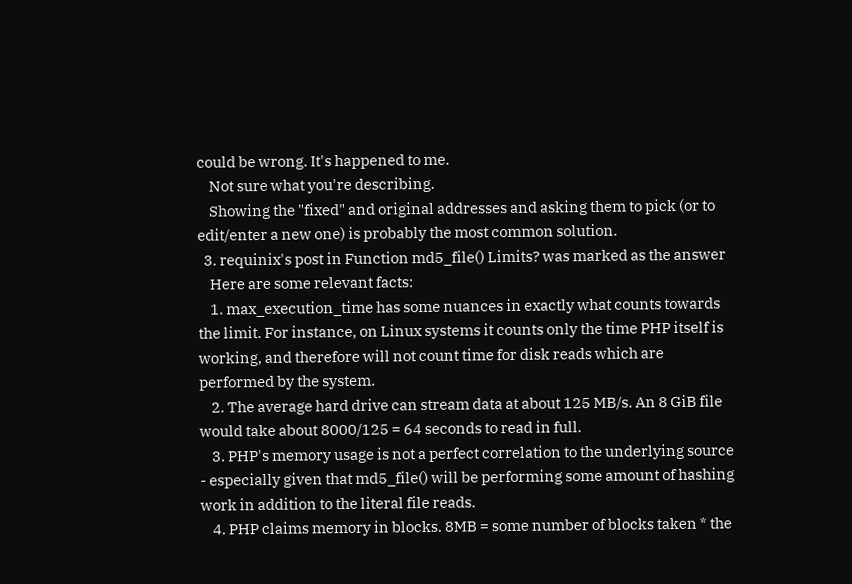could be wrong. It's happened to me.
    Not sure what you're describing.
    Showing the "fixed" and original addresses and asking them to pick (or to edit/enter a new one) is probably the most common solution.
  3. requinix's post in Function md5_file() Limits? was marked as the answer
    Here are some relevant facts:
    1. max_execution_time has some nuances in exactly what counts towards the limit. For instance, on Linux systems it counts only the time PHP itself is working, and therefore will not count time for disk reads which are performed by the system.
    2. The average hard drive can stream data at about 125 MB/s. An 8 GiB file would take about 8000/125 = 64 seconds to read in full.
    3. PHP's memory usage is not a perfect correlation to the underlying source - especially given that md5_file() will be performing some amount of hashing work in addition to the literal file reads.
    4. PHP claims memory in blocks. 8MB = some number of blocks taken * the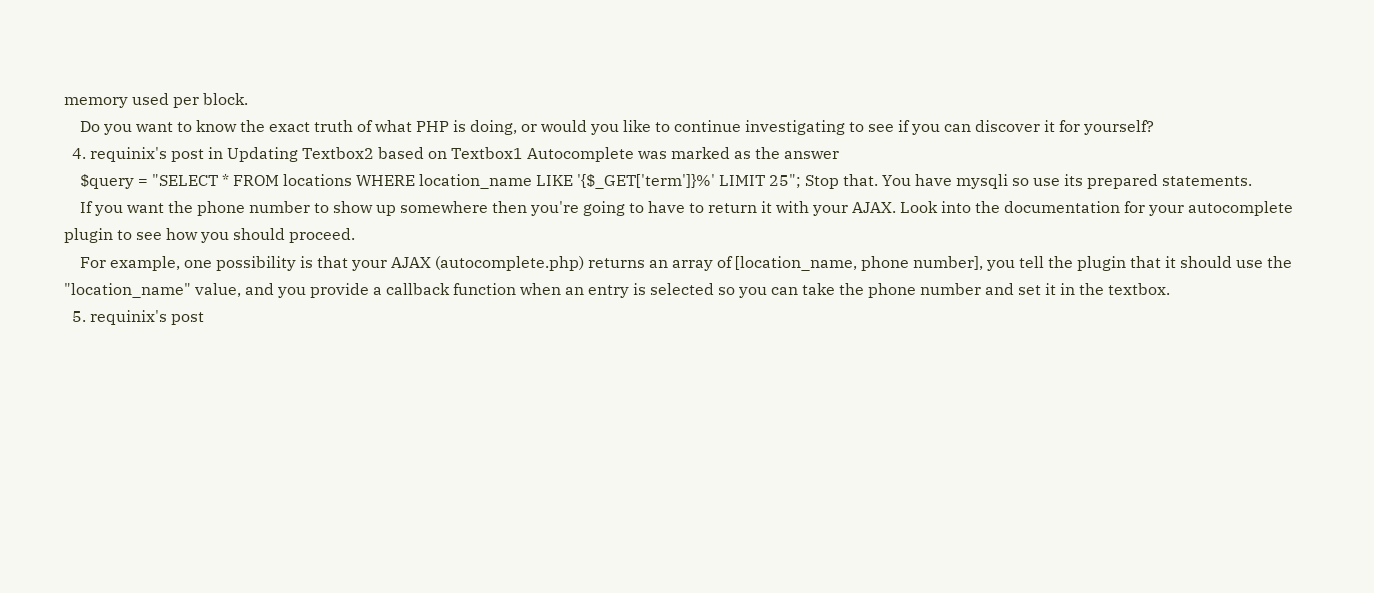memory used per block.
    Do you want to know the exact truth of what PHP is doing, or would you like to continue investigating to see if you can discover it for yourself?
  4. requinix's post in Updating Textbox2 based on Textbox1 Autocomplete was marked as the answer
    $query = "SELECT * FROM locations WHERE location_name LIKE '{$_GET['term']}%' LIMIT 25"; Stop that. You have mysqli so use its prepared statements.
    If you want the phone number to show up somewhere then you're going to have to return it with your AJAX. Look into the documentation for your autocomplete plugin to see how you should proceed.
    For example, one possibility is that your AJAX (autocomplete.php) returns an array of [location_name, phone number], you tell the plugin that it should use the "location_name" value, and you provide a callback function when an entry is selected so you can take the phone number and set it in the textbox.
  5. requinix's post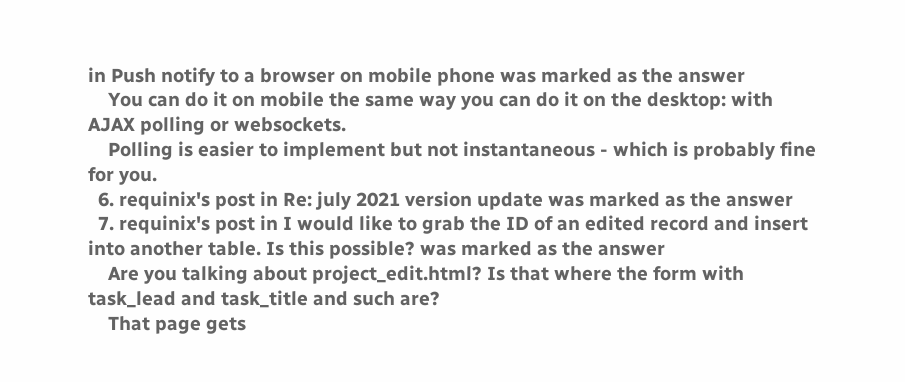in Push notify to a browser on mobile phone was marked as the answer
    You can do it on mobile the same way you can do it on the desktop: with AJAX polling or websockets.
    Polling is easier to implement but not instantaneous - which is probably fine for you.
  6. requinix's post in Re: july 2021 version update was marked as the answer
  7. requinix's post in I would like to grab the ID of an edited record and insert into another table. Is this possible? was marked as the answer
    Are you talking about project_edit.html? Is that where the form with task_lead and task_title and such are?
    That page gets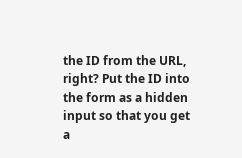the ID from the URL, right? Put the ID into the form as a hidden input so that you get a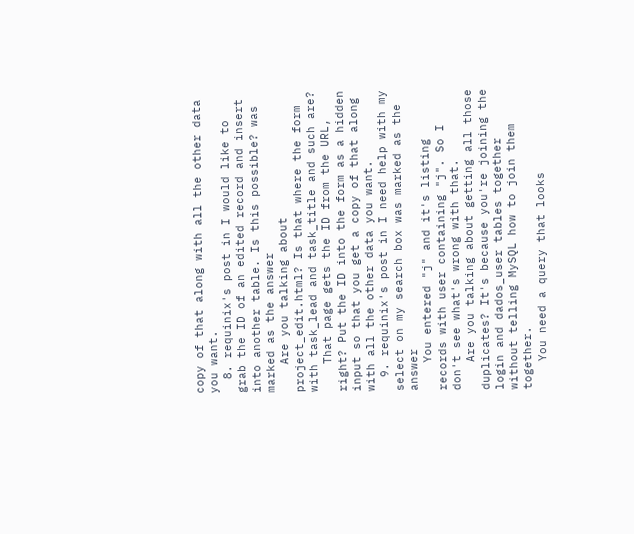copy of that along with all the other data you want.
  8. requinix's post in I would like to grab the ID of an edited record and insert into another table. Is this possible? was marked as the answer
    Are you talking about project_edit.html? Is that where the form with task_lead and task_title and such are?
    That page gets the ID from the URL, right? Put the ID into the form as a hidden input so that you get a copy of that along with all the other data you want.
  9. requinix's post in I need help with my select on my search box was marked as the answer
    You entered "j" and it's listing records with user containing "j". So I don't see what's wrong with that.
    Are you talking about getting all those duplicates? It's because you're joining the login and dados_user tables together without telling MySQL how to join them together.
    You need a query that looks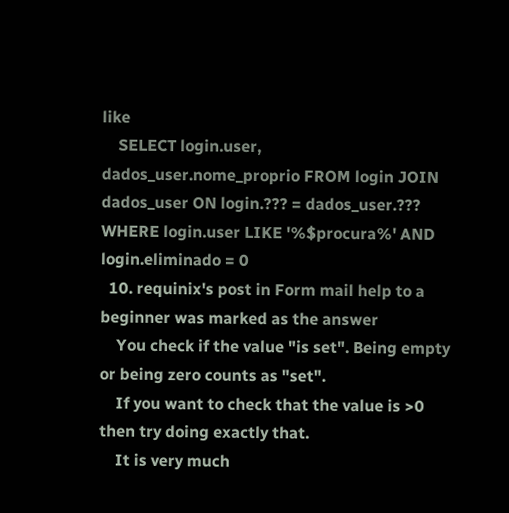like
    SELECT login.user, dados_user.nome_proprio FROM login JOIN dados_user ON login.??? = dados_user.??? WHERE login.user LIKE '%$procura%' AND login.eliminado = 0
  10. requinix's post in Form mail help to a beginner was marked as the answer
    You check if the value "is set". Being empty or being zero counts as "set".
    If you want to check that the value is >0 then try doing exactly that.
    It is very much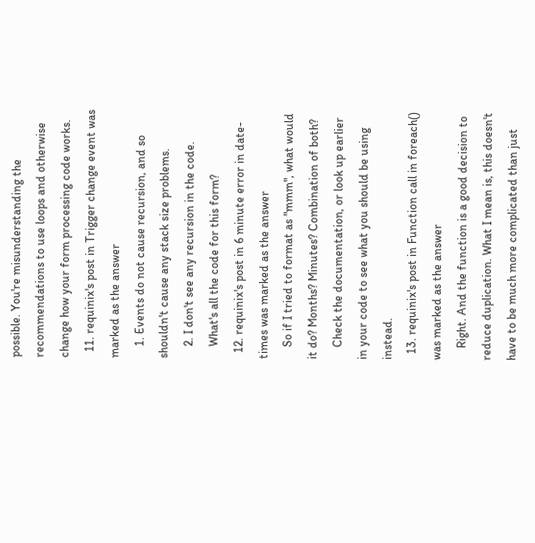possible. You're misunderstanding the recommendations to use loops and otherwise change how your form processing code works.
  11. requinix's post in Trigger change event was marked as the answer
    1. Events do not cause recursion, and so shouldn't cause any stack size problems.
    2. I don't see any recursion in the code.
    What's all the code for this form?
  12. requinix's post in 6 minute error in date-times was marked as the answer
    So if I tried to format as "mmm", what would it do? Months? Minutes? Combination of both?
    Check the documentation, or look up earlier in your code to see what you should be using instead.
  13. requinix's post in Function call in foreach() was marked as the answer
    Right. And the function is a good decision to reduce duplication. What I mean is, this doesn't have to be much more complicated than just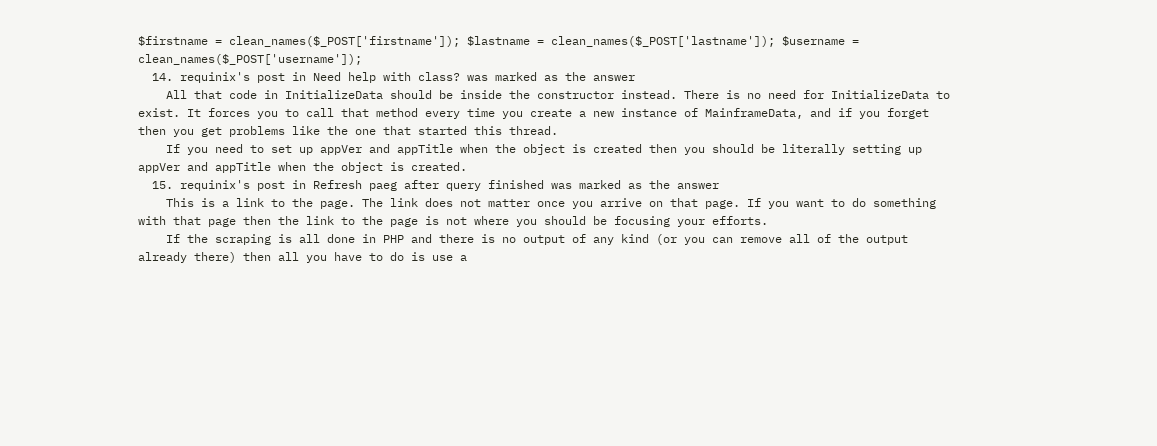$firstname = clean_names($_POST['firstname']); $lastname = clean_names($_POST['lastname']); $username = clean_names($_POST['username']);
  14. requinix's post in Need help with class? was marked as the answer
    All that code in InitializeData should be inside the constructor instead. There is no need for InitializeData to exist. It forces you to call that method every time you create a new instance of MainframeData, and if you forget then you get problems like the one that started this thread.
    If you need to set up appVer and appTitle when the object is created then you should be literally setting up appVer and appTitle when the object is created.
  15. requinix's post in Refresh paeg after query finished was marked as the answer
    This is a link to the page. The link does not matter once you arrive on that page. If you want to do something with that page then the link to the page is not where you should be focusing your efforts.
    If the scraping is all done in PHP and there is no output of any kind (or you can remove all of the output already there) then all you have to do is use a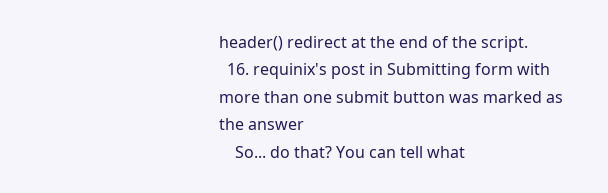header() redirect at the end of the script.
  16. requinix's post in Submitting form with more than one submit button was marked as the answer
    So... do that? You can tell what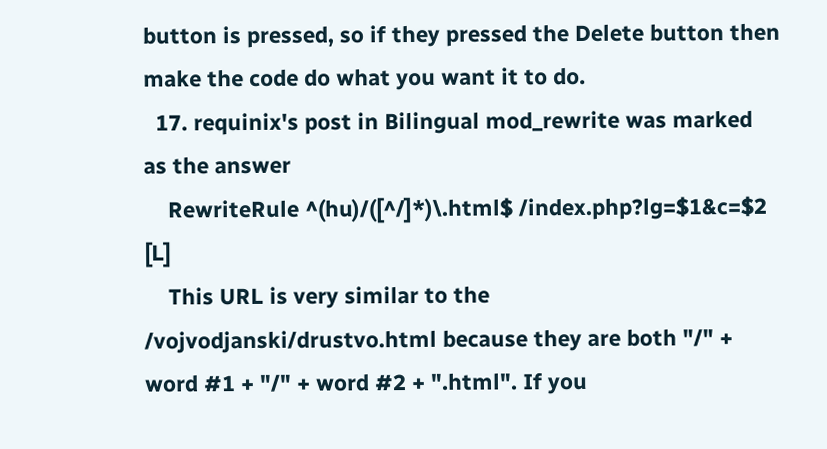button is pressed, so if they pressed the Delete button then make the code do what you want it to do.
  17. requinix's post in Bilingual mod_rewrite was marked as the answer
    RewriteRule ^(hu)/([^/]*)\.html$ /index.php?lg=$1&c=$2 [L]
    This URL is very similar to the /vojvodjanski/drustvo.html because they are both "/" + word #1 + "/" + word #2 + ".html". If you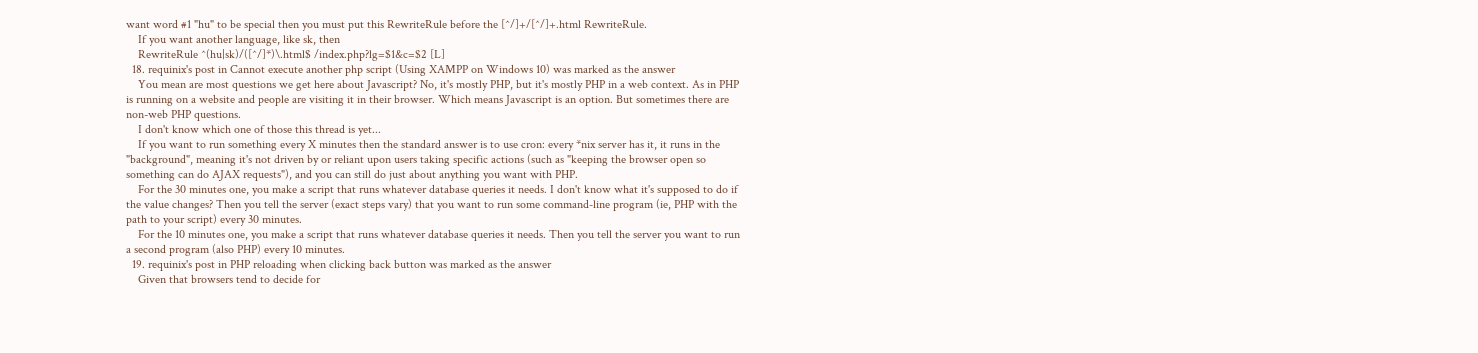want word #1 "hu" to be special then you must put this RewriteRule before the [^/]+/[^/]+.html RewriteRule.
    If you want another language, like sk, then
    RewriteRule ^(hu|sk)/([^/]*)\.html$ /index.php?lg=$1&c=$2 [L]
  18. requinix's post in Cannot execute another php script (Using XAMPP on Windows 10) was marked as the answer
    You mean are most questions we get here about Javascript? No, it's mostly PHP, but it's mostly PHP in a web context. As in PHP is running on a website and people are visiting it in their browser. Which means Javascript is an option. But sometimes there are non-web PHP questions.
    I don't know which one of those this thread is yet...
    If you want to run something every X minutes then the standard answer is to use cron: every *nix server has it, it runs in the "background", meaning it's not driven by or reliant upon users taking specific actions (such as "keeping the browser open so something can do AJAX requests"), and you can still do just about anything you want with PHP.
    For the 30 minutes one, you make a script that runs whatever database queries it needs. I don't know what it's supposed to do if the value changes? Then you tell the server (exact steps vary) that you want to run some command-line program (ie, PHP with the path to your script) every 30 minutes.
    For the 10 minutes one, you make a script that runs whatever database queries it needs. Then you tell the server you want to run a second program (also PHP) every 10 minutes.
  19. requinix's post in PHP reloading when clicking back button was marked as the answer
    Given that browsers tend to decide for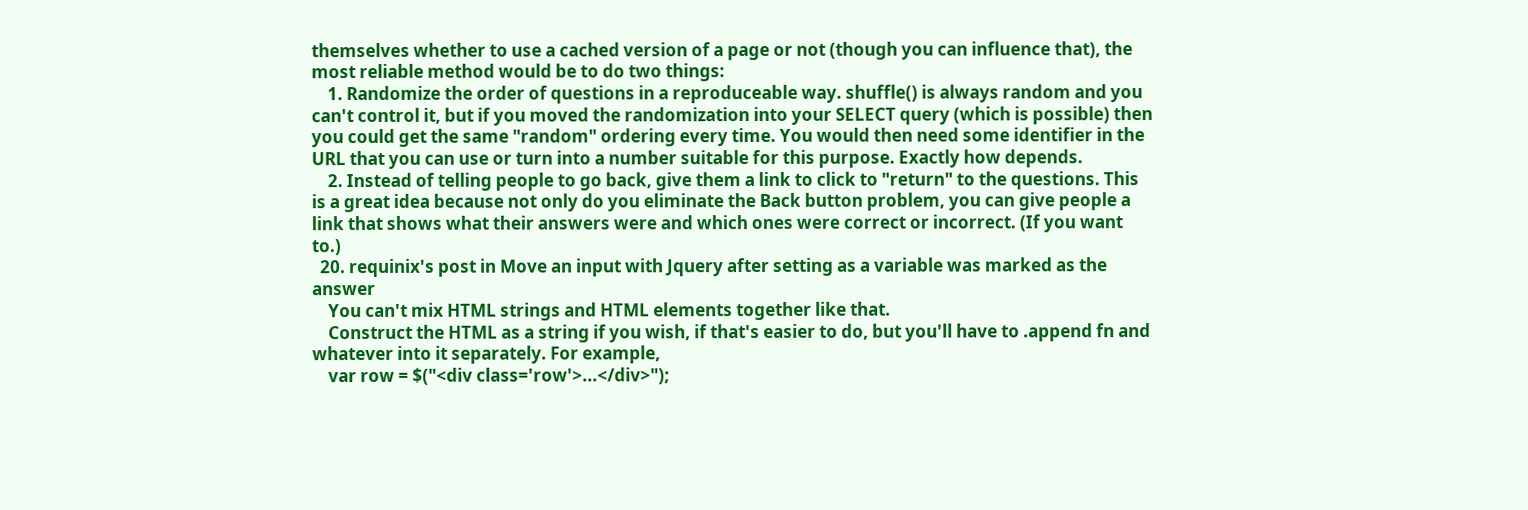themselves whether to use a cached version of a page or not (though you can influence that), the most reliable method would be to do two things:
    1. Randomize the order of questions in a reproduceable way. shuffle() is always random and you can't control it, but if you moved the randomization into your SELECT query (which is possible) then you could get the same "random" ordering every time. You would then need some identifier in the URL that you can use or turn into a number suitable for this purpose. Exactly how depends.
    2. Instead of telling people to go back, give them a link to click to "return" to the questions. This is a great idea because not only do you eliminate the Back button problem, you can give people a link that shows what their answers were and which ones were correct or incorrect. (If you want to.)
  20. requinix's post in Move an input with Jquery after setting as a variable was marked as the answer
    You can't mix HTML strings and HTML elements together like that.
    Construct the HTML as a string if you wish, if that's easier to do, but you'll have to .append fn and whatever into it separately. For example,
    var row = $("<div class='row'>...</div>");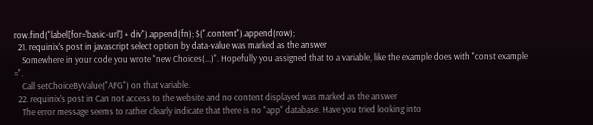row.find("label[for='basic-url'] + div").append(fn); $(".content").append(row);
  21. requinix's post in javascript select option by data-value was marked as the answer
    Somewhere in your code you wrote "new Choices(...)". Hopefully you assigned that to a variable, like the example does with "const example =".
    Call setChoiceByValue("AFG") on that variable.
  22. requinix's post in Can not access to the website and no content displayed was marked as the answer
    The error message seems to rather clearly indicate that there is no "app" database. Have you tried looking into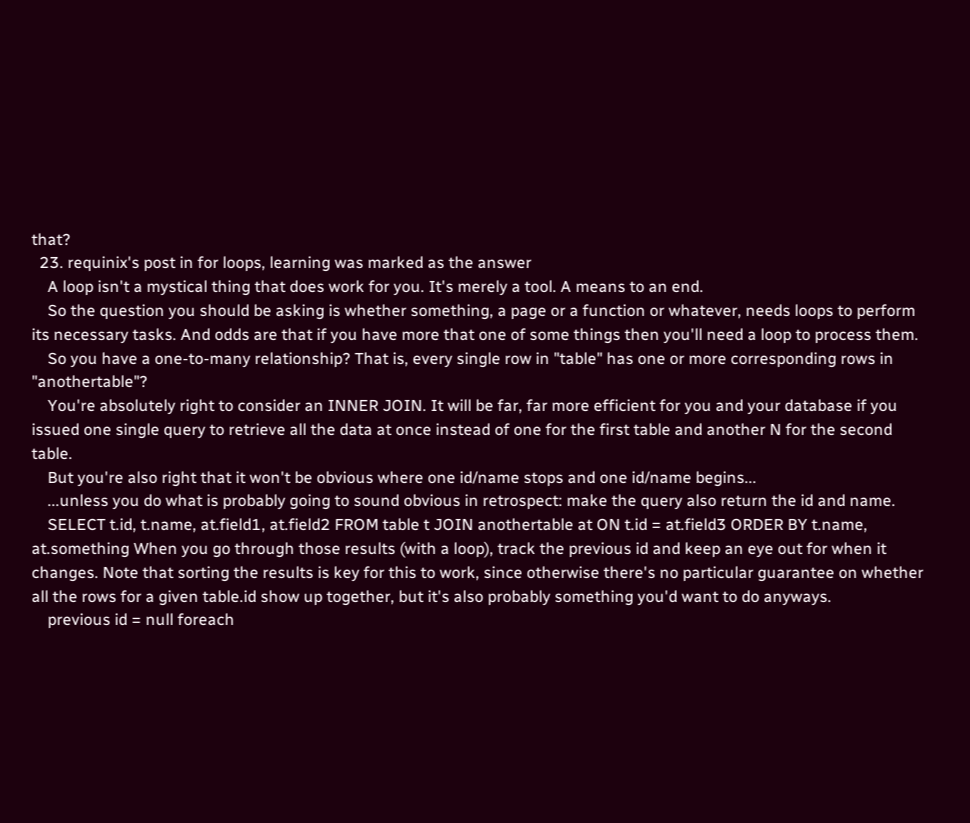that?
  23. requinix's post in for loops, learning was marked as the answer
    A loop isn't a mystical thing that does work for you. It's merely a tool. A means to an end.
    So the question you should be asking is whether something, a page or a function or whatever, needs loops to perform its necessary tasks. And odds are that if you have more that one of some things then you'll need a loop to process them.
    So you have a one-to-many relationship? That is, every single row in "table" has one or more corresponding rows in "anothertable"?
    You're absolutely right to consider an INNER JOIN. It will be far, far more efficient for you and your database if you issued one single query to retrieve all the data at once instead of one for the first table and another N for the second table.
    But you're also right that it won't be obvious where one id/name stops and one id/name begins...
    ...unless you do what is probably going to sound obvious in retrospect: make the query also return the id and name.
    SELECT t.id, t.name, at.field1, at.field2 FROM table t JOIN anothertable at ON t.id = at.field3 ORDER BY t.name, at.something When you go through those results (with a loop), track the previous id and keep an eye out for when it changes. Note that sorting the results is key for this to work, since otherwise there's no particular guarantee on whether all the rows for a given table.id show up together, but it's also probably something you'd want to do anyways.
    previous id = null foreach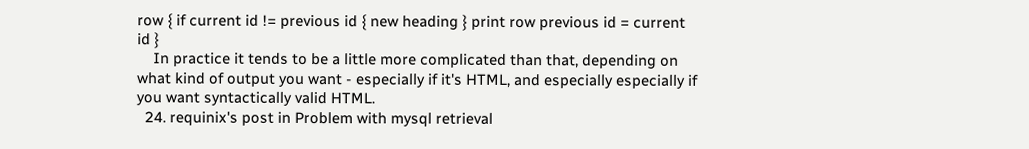row { if current id != previous id { new heading } print row previous id = current id }
    In practice it tends to be a little more complicated than that, depending on what kind of output you want - especially if it's HTML, and especially especially if you want syntactically valid HTML.
  24. requinix's post in Problem with mysql retrieval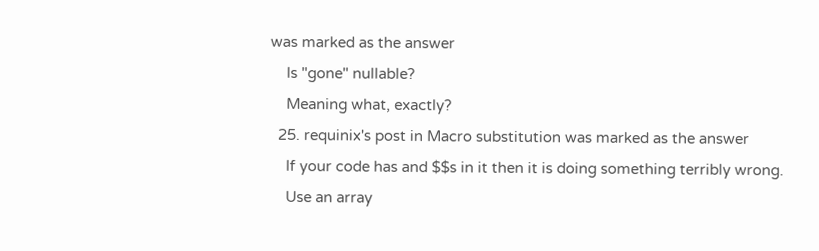was marked as the answer
    Is "gone" nullable?
    Meaning what, exactly?
  25. requinix's post in Macro substitution was marked as the answer
    If your code has and $$s in it then it is doing something terribly wrong.
    Use an array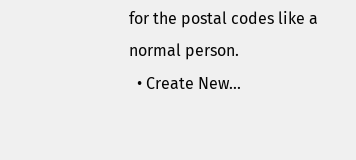for the postal codes like a normal person.
  • Create New...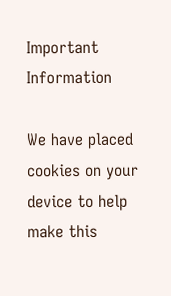Important Information

We have placed cookies on your device to help make this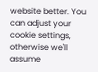website better. You can adjust your cookie settings, otherwise we'll assume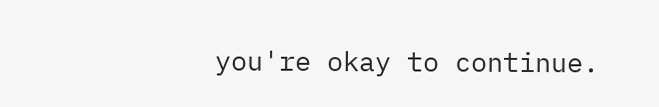you're okay to continue.